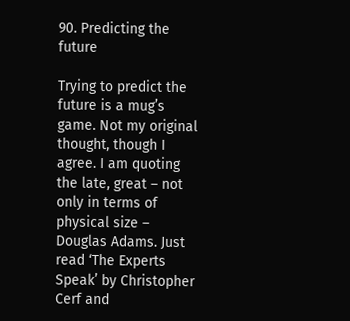90. Predicting the future

Trying to predict the future is a mug’s game. Not my original thought, though I agree. I am quoting the late, great – not only in terms of physical size – Douglas Adams. Just read ‘The Experts Speak’ by Christopher Cerf and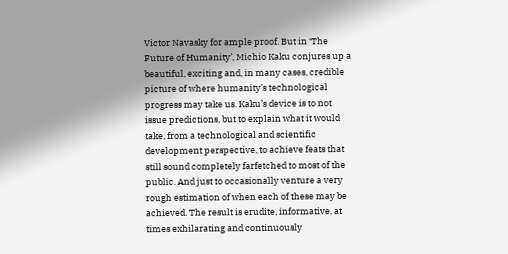Victor Navasky for ample proof. But in ‘The Future of Humanity’, Michio Kaku conjures up a beautiful, exciting and, in many cases, credible picture of where humanity’s technological progress may take us. Kaku’s device is to not issue predictions, but to explain what it would take, from a technological and scientific development perspective, to achieve feats that still sound completely farfetched to most of the public. And just to occasionally venture a very rough estimation of when each of these may be achieved. The result is erudite, informative, at times exhilarating and continuously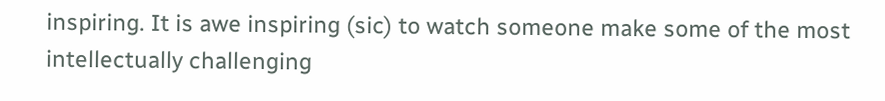inspiring. It is awe inspiring (sic) to watch someone make some of the most intellectually challenging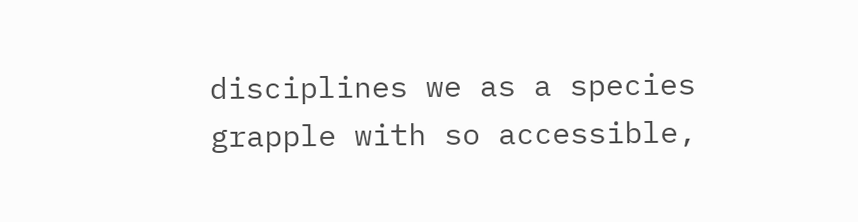disciplines we as a species grapple with so accessible,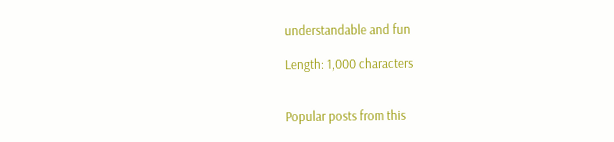understandable and fun

Length: 1,000 characters


Popular posts from this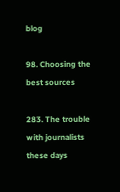blog

98. Choosing the best sources

283. The trouble with journalists these days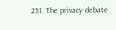251. The privacy debate